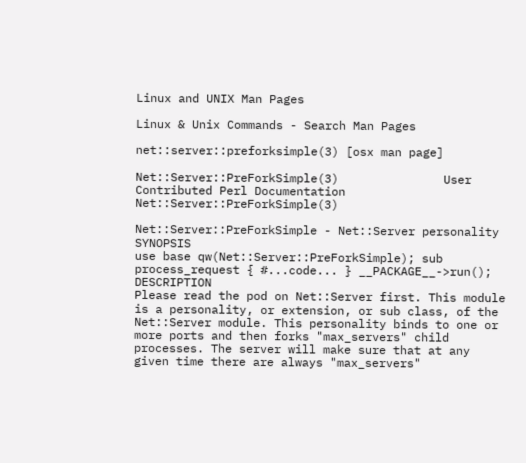Linux and UNIX Man Pages

Linux & Unix Commands - Search Man Pages

net::server::preforksimple(3) [osx man page]

Net::Server::PreForkSimple(3)               User Contributed Perl Documentation              Net::Server::PreForkSimple(3)

Net::Server::PreForkSimple - Net::Server personality SYNOPSIS
use base qw(Net::Server::PreForkSimple); sub process_request { #...code... } __PACKAGE__->run(); DESCRIPTION
Please read the pod on Net::Server first. This module is a personality, or extension, or sub class, of the Net::Server module. This personality binds to one or more ports and then forks "max_servers" child processes. The server will make sure that at any given time there are always "max_servers"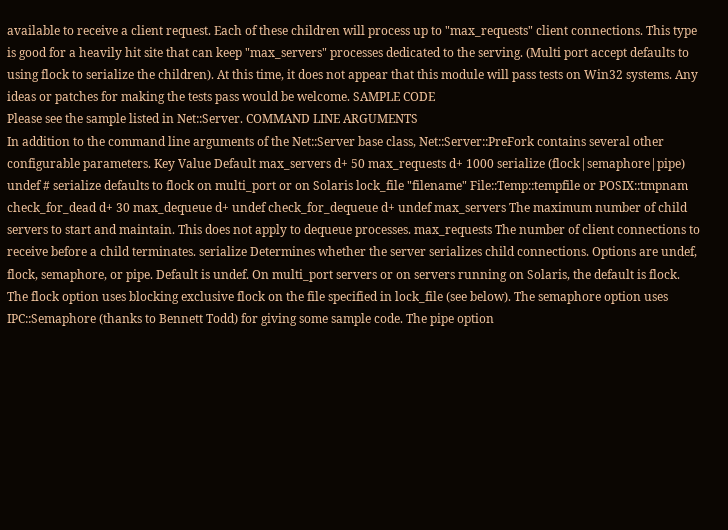available to receive a client request. Each of these children will process up to "max_requests" client connections. This type is good for a heavily hit site that can keep "max_servers" processes dedicated to the serving. (Multi port accept defaults to using flock to serialize the children). At this time, it does not appear that this module will pass tests on Win32 systems. Any ideas or patches for making the tests pass would be welcome. SAMPLE CODE
Please see the sample listed in Net::Server. COMMAND LINE ARGUMENTS
In addition to the command line arguments of the Net::Server base class, Net::Server::PreFork contains several other configurable parameters. Key Value Default max_servers d+ 50 max_requests d+ 1000 serialize (flock|semaphore|pipe) undef # serialize defaults to flock on multi_port or on Solaris lock_file "filename" File::Temp::tempfile or POSIX::tmpnam check_for_dead d+ 30 max_dequeue d+ undef check_for_dequeue d+ undef max_servers The maximum number of child servers to start and maintain. This does not apply to dequeue processes. max_requests The number of client connections to receive before a child terminates. serialize Determines whether the server serializes child connections. Options are undef, flock, semaphore, or pipe. Default is undef. On multi_port servers or on servers running on Solaris, the default is flock. The flock option uses blocking exclusive flock on the file specified in lock_file (see below). The semaphore option uses IPC::Semaphore (thanks to Bennett Todd) for giving some sample code. The pipe option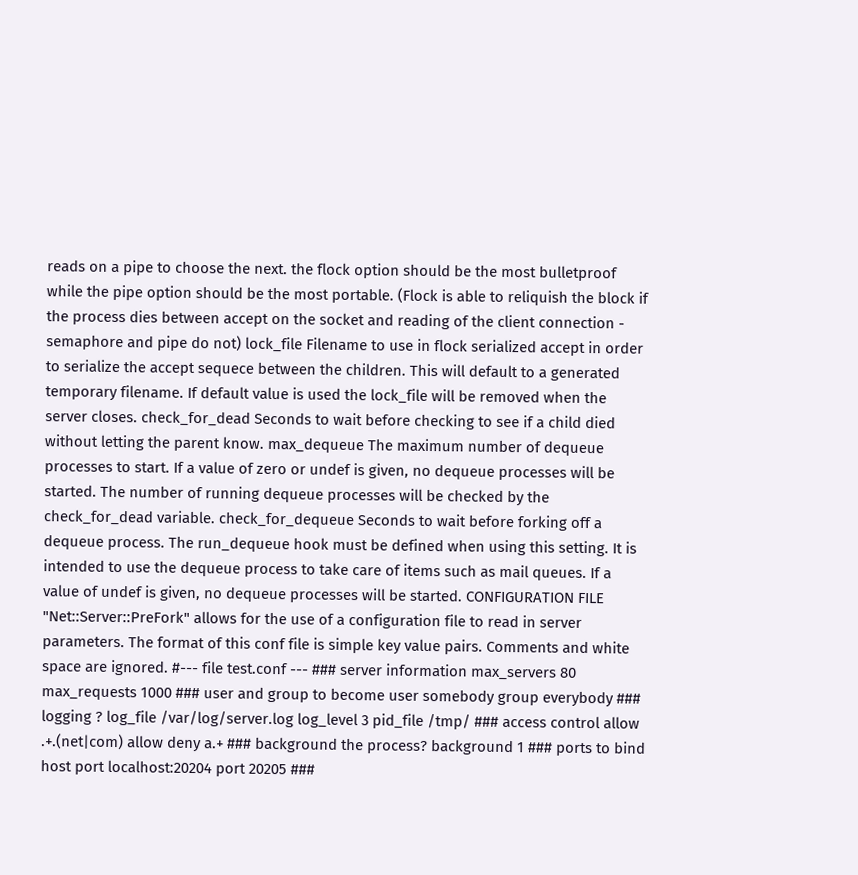reads on a pipe to choose the next. the flock option should be the most bulletproof while the pipe option should be the most portable. (Flock is able to reliquish the block if the process dies between accept on the socket and reading of the client connection - semaphore and pipe do not) lock_file Filename to use in flock serialized accept in order to serialize the accept sequece between the children. This will default to a generated temporary filename. If default value is used the lock_file will be removed when the server closes. check_for_dead Seconds to wait before checking to see if a child died without letting the parent know. max_dequeue The maximum number of dequeue processes to start. If a value of zero or undef is given, no dequeue processes will be started. The number of running dequeue processes will be checked by the check_for_dead variable. check_for_dequeue Seconds to wait before forking off a dequeue process. The run_dequeue hook must be defined when using this setting. It is intended to use the dequeue process to take care of items such as mail queues. If a value of undef is given, no dequeue processes will be started. CONFIGURATION FILE
"Net::Server::PreFork" allows for the use of a configuration file to read in server parameters. The format of this conf file is simple key value pairs. Comments and white space are ignored. #--- file test.conf --- ### server information max_servers 80 max_requests 1000 ### user and group to become user somebody group everybody ### logging ? log_file /var/log/server.log log_level 3 pid_file /tmp/ ### access control allow .+.(net|com) allow deny a.+ ### background the process? background 1 ### ports to bind host port localhost:20204 port 20205 ###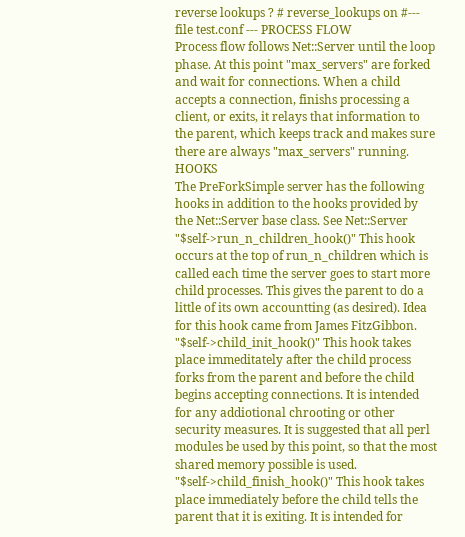reverse lookups ? # reverse_lookups on #--- file test.conf --- PROCESS FLOW
Process flow follows Net::Server until the loop phase. At this point "max_servers" are forked and wait for connections. When a child accepts a connection, finishs processing a client, or exits, it relays that information to the parent, which keeps track and makes sure there are always "max_servers" running. HOOKS
The PreForkSimple server has the following hooks in addition to the hooks provided by the Net::Server base class. See Net::Server "$self->run_n_children_hook()" This hook occurs at the top of run_n_children which is called each time the server goes to start more child processes. This gives the parent to do a little of its own accountting (as desired). Idea for this hook came from James FitzGibbon. "$self->child_init_hook()" This hook takes place immeditately after the child process forks from the parent and before the child begins accepting connections. It is intended for any addiotional chrooting or other security measures. It is suggested that all perl modules be used by this point, so that the most shared memory possible is used. "$self->child_finish_hook()" This hook takes place immediately before the child tells the parent that it is exiting. It is intended for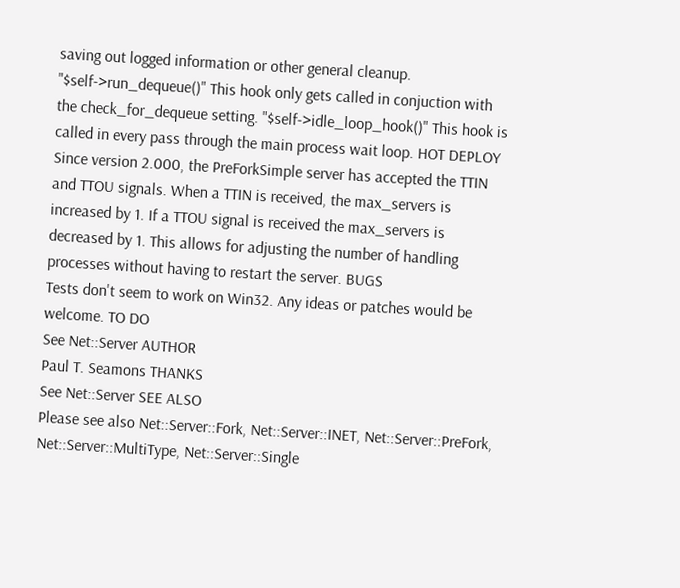saving out logged information or other general cleanup. "$self->run_dequeue()" This hook only gets called in conjuction with the check_for_dequeue setting. "$self->idle_loop_hook()" This hook is called in every pass through the main process wait loop. HOT DEPLOY
Since version 2.000, the PreForkSimple server has accepted the TTIN and TTOU signals. When a TTIN is received, the max_servers is increased by 1. If a TTOU signal is received the max_servers is decreased by 1. This allows for adjusting the number of handling processes without having to restart the server. BUGS
Tests don't seem to work on Win32. Any ideas or patches would be welcome. TO DO
See Net::Server AUTHOR
Paul T. Seamons THANKS
See Net::Server SEE ALSO
Please see also Net::Server::Fork, Net::Server::INET, Net::Server::PreFork, Net::Server::MultiType, Net::Server::Single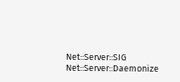Net::Server::SIG Net::Server::Daemonize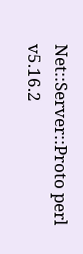Net::Server::Proto perl v5.16.2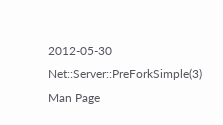2012-05-30 Net::Server::PreForkSimple(3)
Man Page